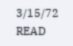3/15/72                                                 READ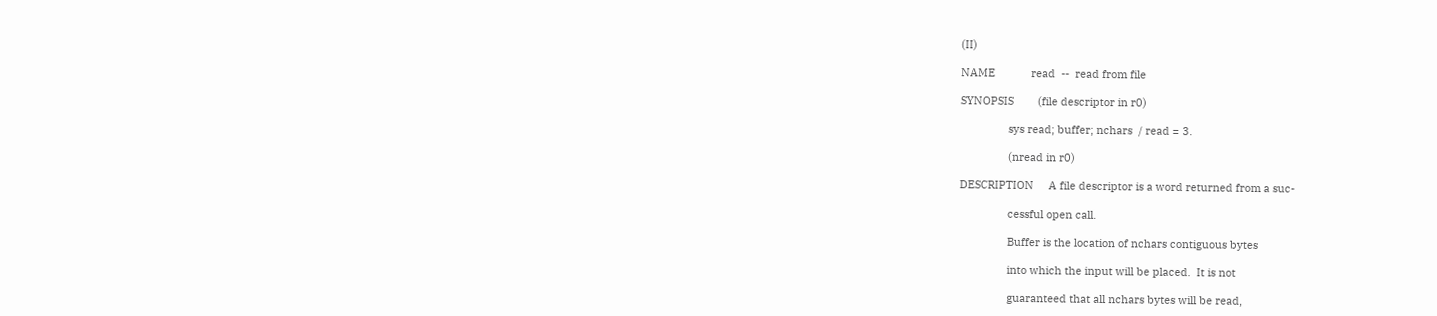(II)

NAME            read  --  read from file

SYNOPSIS        (file descriptor in r0)

                sys read; buffer; nchars  / read = 3.

                (nread in r0)

DESCRIPTION     A file descriptor is a word returned from a suc-

                cessful open call.

                Buffer is the location of nchars contiguous bytes

                into which the input will be placed.  It is not

                guaranteed that all nchars bytes will be read,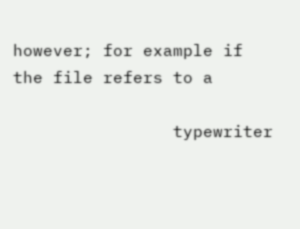however; for example if the file refers to a

                typewriter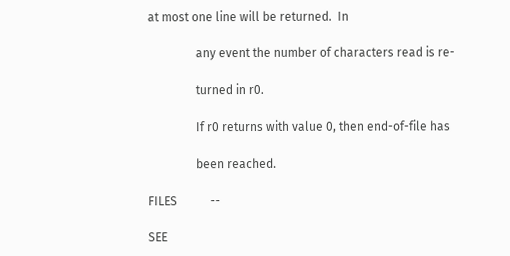at most one line will be returned.  In

                any event the number of characters read is re-

                turned in r0.

                If r0 returns with value 0, then end-of-file has

                been reached.

FILES           --

SEE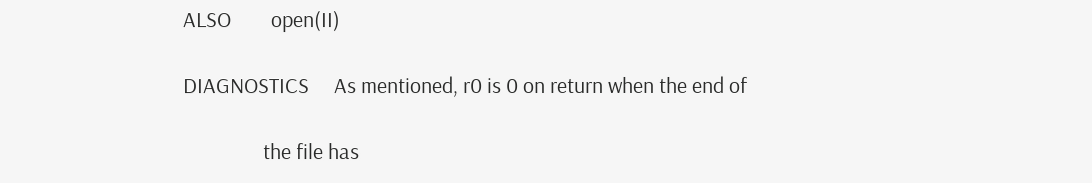ALSO        open(II)

DIAGNOSTICS     As mentioned, r0 is 0 on return when the end of

                the file has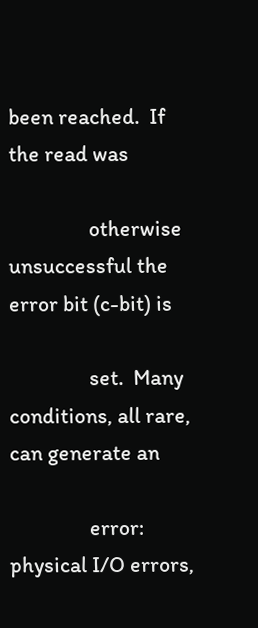been reached.  If the read was

                otherwise unsuccessful the error bit (c-bit) is

                set.  Many conditions, all rare, can generate an

                error: physical I/O errors,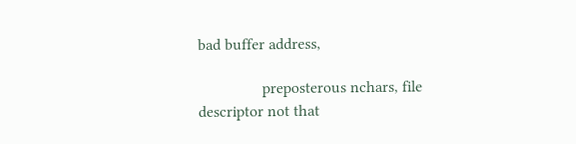bad buffer address,

                preposterous nchars, file descriptor not that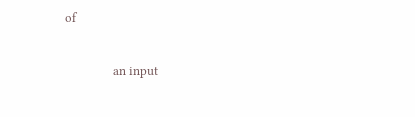of

                an input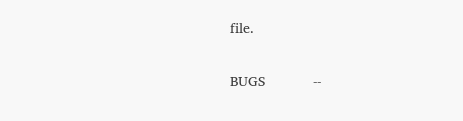file.

BUGS            --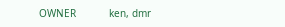OWNER           ken, dmr